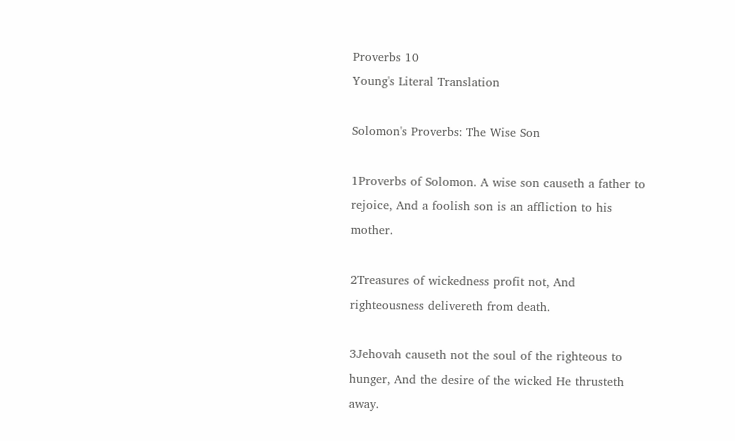Proverbs 10
Young's Literal Translation

Solomon's Proverbs: The Wise Son

1Proverbs of Solomon. A wise son causeth a father to rejoice, And a foolish son is an affliction to his mother.

2Treasures of wickedness profit not, And righteousness delivereth from death.

3Jehovah causeth not the soul of the righteous to hunger, And the desire of the wicked He thrusteth away.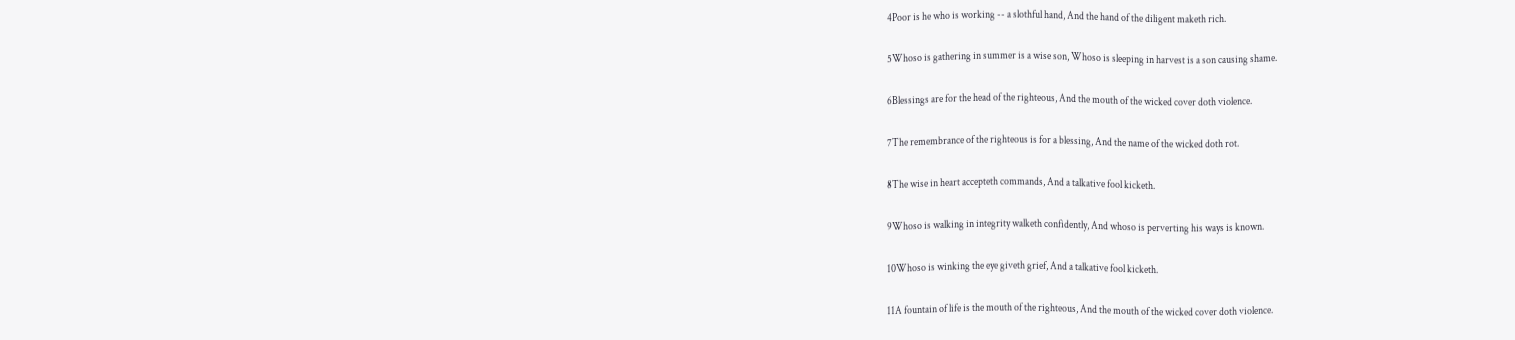4Poor is he who is working -- a slothful hand, And the hand of the diligent maketh rich.

5Whoso is gathering in summer is a wise son, Whoso is sleeping in harvest is a son causing shame.

6Blessings are for the head of the righteous, And the mouth of the wicked cover doth violence.

7The remembrance of the righteous is for a blessing, And the name of the wicked doth rot.

8The wise in heart accepteth commands, And a talkative fool kicketh.

9Whoso is walking in integrity walketh confidently, And whoso is perverting his ways is known.

10Whoso is winking the eye giveth grief, And a talkative fool kicketh.

11A fountain of life is the mouth of the righteous, And the mouth of the wicked cover doth violence.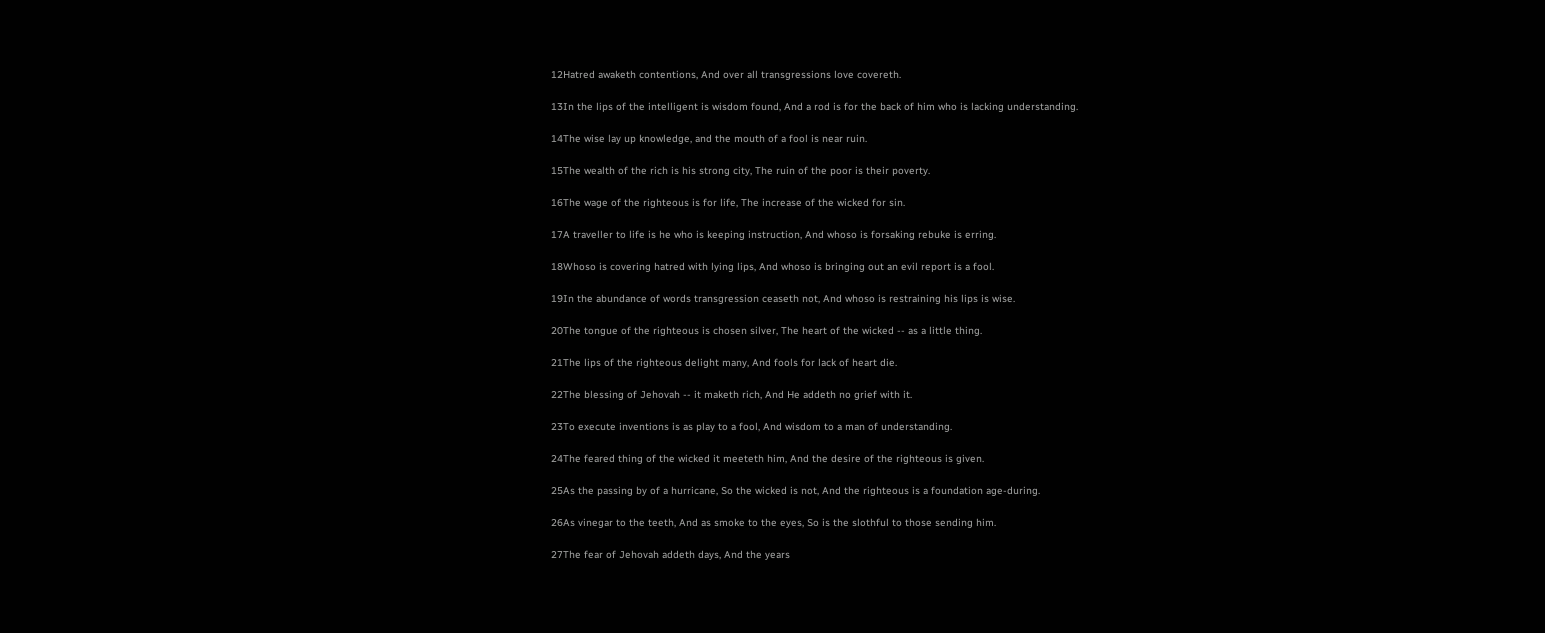12Hatred awaketh contentions, And over all transgressions love covereth.

13In the lips of the intelligent is wisdom found, And a rod is for the back of him who is lacking understanding.

14The wise lay up knowledge, and the mouth of a fool is near ruin.

15The wealth of the rich is his strong city, The ruin of the poor is their poverty.

16The wage of the righteous is for life, The increase of the wicked for sin.

17A traveller to life is he who is keeping instruction, And whoso is forsaking rebuke is erring.

18Whoso is covering hatred with lying lips, And whoso is bringing out an evil report is a fool.

19In the abundance of words transgression ceaseth not, And whoso is restraining his lips is wise.

20The tongue of the righteous is chosen silver, The heart of the wicked -- as a little thing.

21The lips of the righteous delight many, And fools for lack of heart die.

22The blessing of Jehovah -- it maketh rich, And He addeth no grief with it.

23To execute inventions is as play to a fool, And wisdom to a man of understanding.

24The feared thing of the wicked it meeteth him, And the desire of the righteous is given.

25As the passing by of a hurricane, So the wicked is not, And the righteous is a foundation age-during.

26As vinegar to the teeth, And as smoke to the eyes, So is the slothful to those sending him.

27The fear of Jehovah addeth days, And the years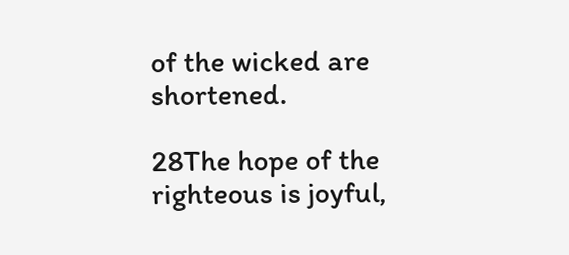of the wicked are shortened.

28The hope of the righteous is joyful,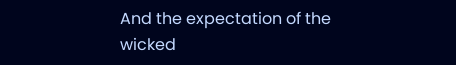And the expectation of the wicked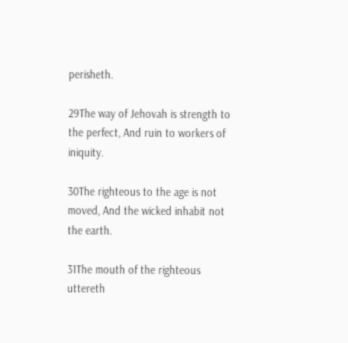perisheth.

29The way of Jehovah is strength to the perfect, And ruin to workers of iniquity.

30The righteous to the age is not moved, And the wicked inhabit not the earth.

31The mouth of the righteous uttereth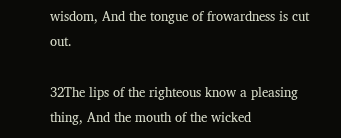wisdom, And the tongue of frowardness is cut out.

32The lips of the righteous know a pleasing thing, And the mouth of the wicked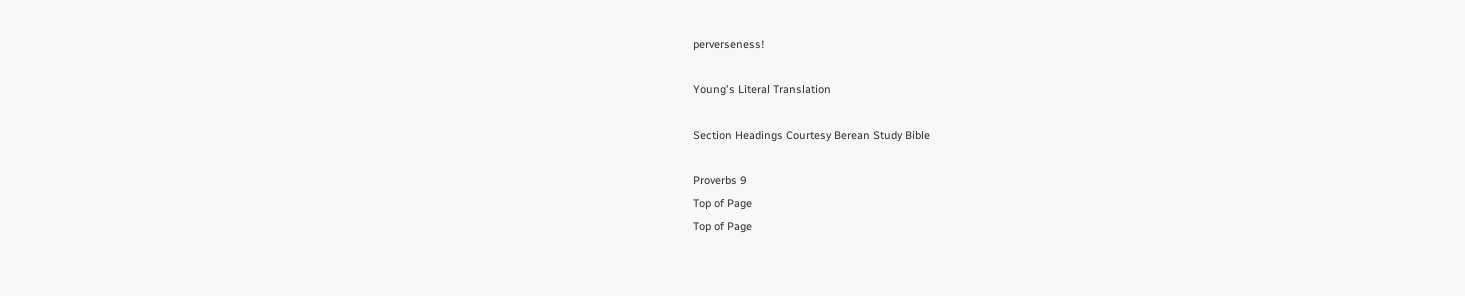perverseness!

Young's Literal Translation

Section Headings Courtesy Berean Study Bible

Proverbs 9
Top of Page
Top of Page